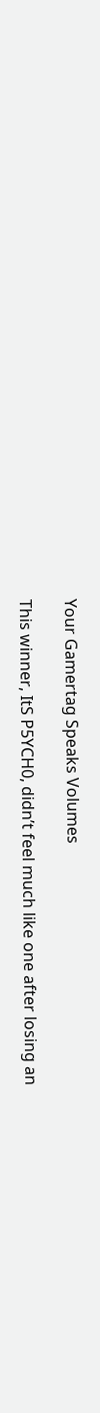Your Gamertag Speaks Volumes

This winner, ItS P5YCH0, didn’t feel much like one after losing an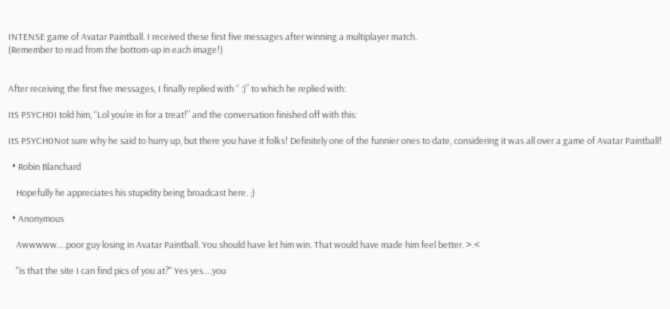INTENSE game of Avatar Paintball. I received these first five messages after winning a multiplayer match.
(Remember to read from the bottom-up in each image!)


After receiving the first five messages, I finally replied with “ :)” to which he replied with:

ItS P5YCH0I told him, “Lol you’re in for a treat!” and the conversation finished off with this:

ItS P5YCH0Not sure why he said to hurry up, but there you have it folks! Definitely one of the funnier ones to date, considering it was all over a game of Avatar Paintball!

  • Robin Blanchard

    Hopefully he appreciates his stupidity being broadcast here. ;)

  • Anonymous

    Awwwww….poor guy losing in Avatar Paintball. You should have let him win. That would have made him feel better. >.<

    "is that the site I can find pics of you at?" Yes yes….you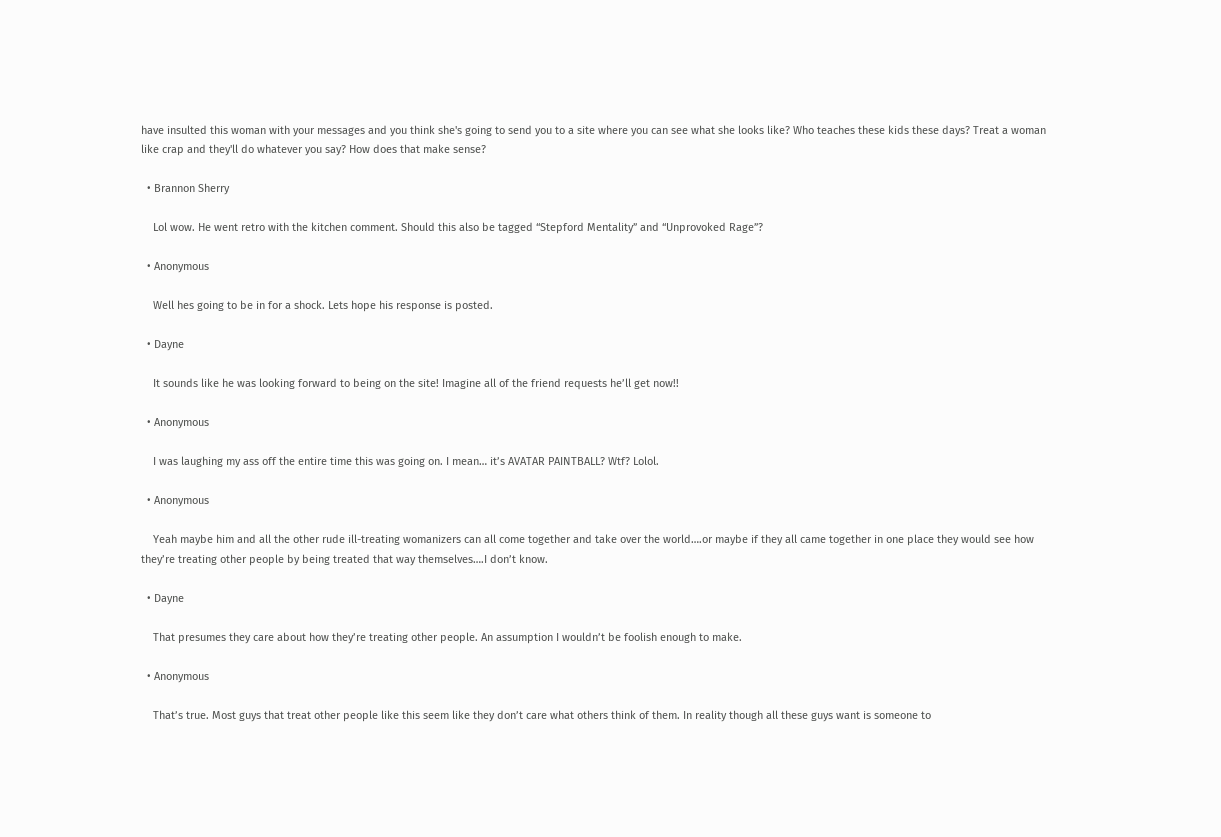have insulted this woman with your messages and you think she's going to send you to a site where you can see what she looks like? Who teaches these kids these days? Treat a woman like crap and they'll do whatever you say? How does that make sense?

  • Brannon Sherry

    Lol wow. He went retro with the kitchen comment. Should this also be tagged “Stepford Mentality” and “Unprovoked Rage”?

  • Anonymous

    Well hes going to be in for a shock. Lets hope his response is posted.

  • Dayne

    It sounds like he was looking forward to being on the site! Imagine all of the friend requests he’ll get now!!

  • Anonymous

    I was laughing my ass off the entire time this was going on. I mean… it’s AVATAR PAINTBALL? Wtf? Lolol.

  • Anonymous

    Yeah maybe him and all the other rude ill-treating womanizers can all come together and take over the world….or maybe if they all came together in one place they would see how they’re treating other people by being treated that way themselves….I don’t know.

  • Dayne

    That presumes they care about how they’re treating other people. An assumption I wouldn’t be foolish enough to make.

  • Anonymous

    That’s true. Most guys that treat other people like this seem like they don’t care what others think of them. In reality though all these guys want is someone to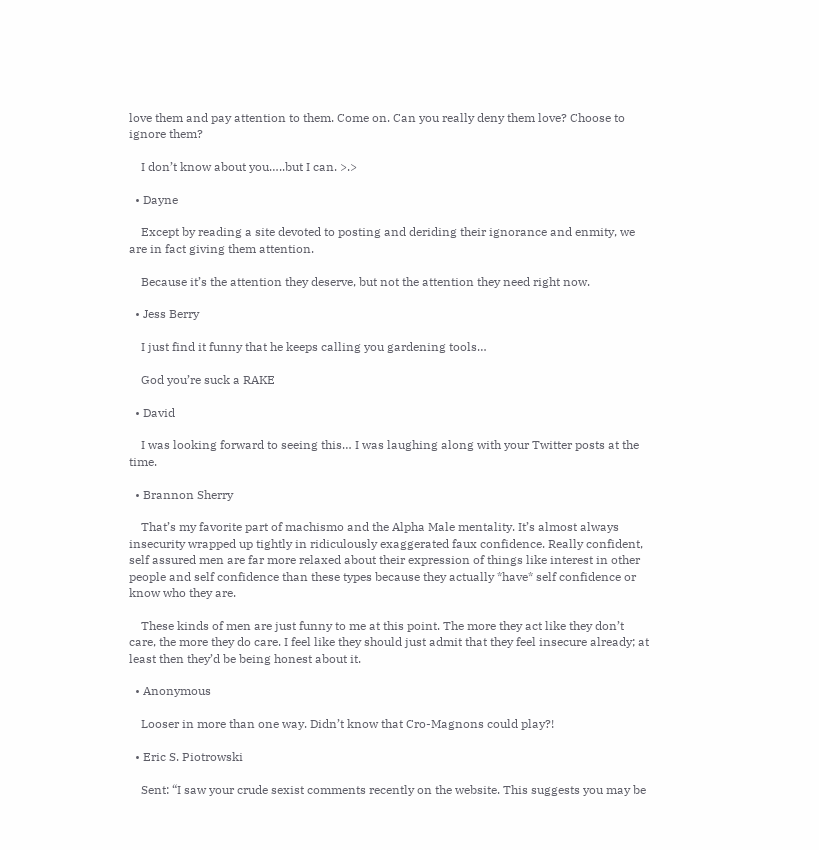love them and pay attention to them. Come on. Can you really deny them love? Choose to ignore them?

    I don’t know about you…..but I can. >.>

  • Dayne

    Except by reading a site devoted to posting and deriding their ignorance and enmity, we are in fact giving them attention.

    Because it’s the attention they deserve, but not the attention they need right now.

  • Jess Berry

    I just find it funny that he keeps calling you gardening tools…

    God you’re suck a RAKE

  • David

    I was looking forward to seeing this… I was laughing along with your Twitter posts at the time.

  • Brannon Sherry

    That’s my favorite part of machismo and the Alpha Male mentality. It’s almost always insecurity wrapped up tightly in ridiculously exaggerated faux confidence. Really confident, self assured men are far more relaxed about their expression of things like interest in other people and self confidence than these types because they actually *have* self confidence or know who they are.

    These kinds of men are just funny to me at this point. The more they act like they don’t care, the more they do care. I feel like they should just admit that they feel insecure already; at least then they’d be being honest about it.

  • Anonymous

    Looser in more than one way. Didn’t know that Cro-Magnons could play?!

  • Eric S. Piotrowski

    Sent: “I saw your crude sexist comments recently on the website. This suggests you may be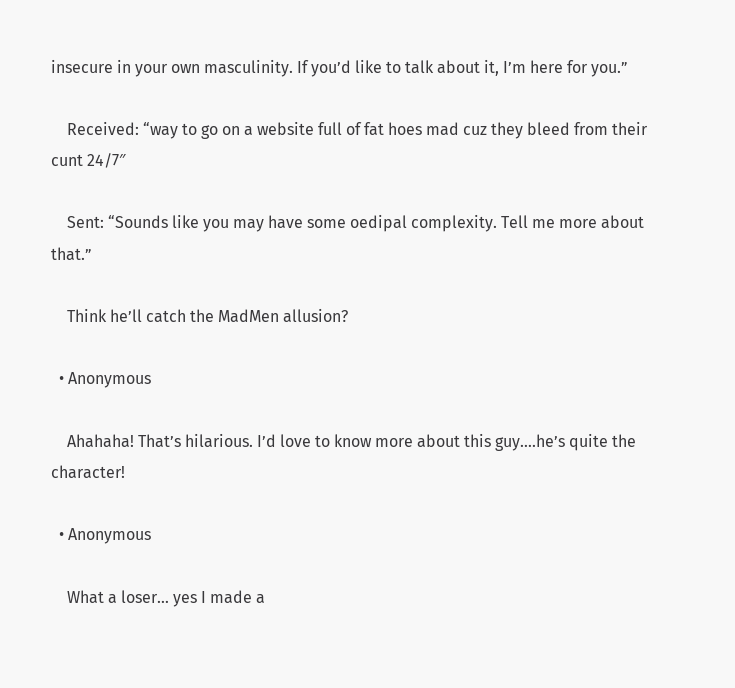insecure in your own masculinity. If you’d like to talk about it, I’m here for you.”

    Received: “way to go on a website full of fat hoes mad cuz they bleed from their cunt 24/7″

    Sent: “Sounds like you may have some oedipal complexity. Tell me more about that.”

    Think he’ll catch the MadMen allusion?

  • Anonymous

    Ahahaha! That’s hilarious. I’d love to know more about this guy….he’s quite the character!

  • Anonymous

    What a loser… yes I made a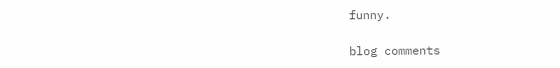funny.

blog comments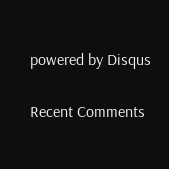powered by Disqus

Recent Comments